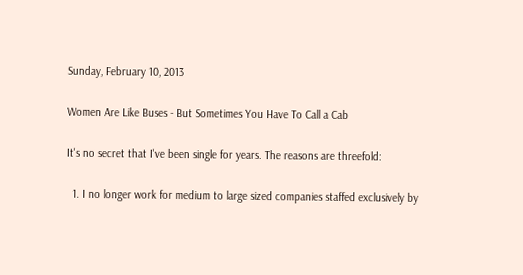Sunday, February 10, 2013

Women Are Like Buses - But Sometimes You Have To Call a Cab

It's no secret that I've been single for years. The reasons are threefold:

  1. I no longer work for medium to large sized companies staffed exclusively by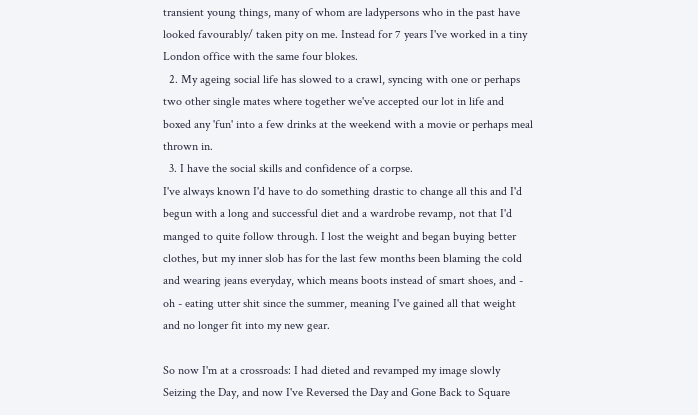transient young things, many of whom are ladypersons who in the past have looked favourably/ taken pity on me. Instead for 7 years I've worked in a tiny London office with the same four blokes.
  2. My ageing social life has slowed to a crawl, syncing with one or perhaps two other single mates where together we've accepted our lot in life and boxed any 'fun' into a few drinks at the weekend with a movie or perhaps meal thrown in.
  3. I have the social skills and confidence of a corpse.
I've always known I'd have to do something drastic to change all this and I'd begun with a long and successful diet and a wardrobe revamp, not that I'd manged to quite follow through. I lost the weight and began buying better clothes, but my inner slob has for the last few months been blaming the cold and wearing jeans everyday, which means boots instead of smart shoes, and - oh - eating utter shit since the summer, meaning I've gained all that weight and no longer fit into my new gear.

So now I'm at a crossroads: I had dieted and revamped my image slowly Seizing the Day, and now I've Reversed the Day and Gone Back to Square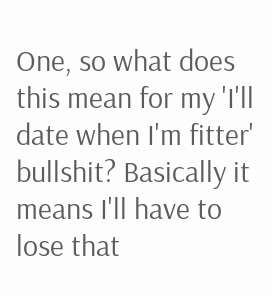One, so what does this mean for my 'I'll date when I'm fitter' bullshit? Basically it means I'll have to lose that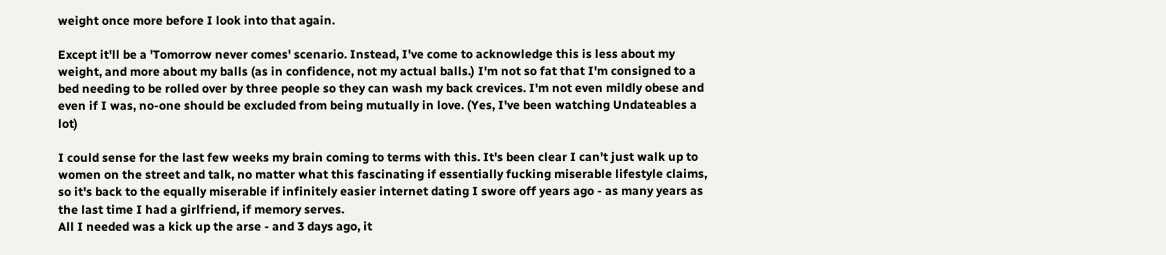weight once more before I look into that again.

Except it'll be a 'Tomorrow never comes' scenario. Instead, I've come to acknowledge this is less about my weight, and more about my balls (as in confidence, not my actual balls.) I'm not so fat that I'm consigned to a bed needing to be rolled over by three people so they can wash my back crevices. I'm not even mildly obese and even if I was, no-one should be excluded from being mutually in love. (Yes, I've been watching Undateables a lot)

I could sense for the last few weeks my brain coming to terms with this. It's been clear I can't just walk up to women on the street and talk, no matter what this fascinating if essentially fucking miserable lifestyle claims, so it's back to the equally miserable if infinitely easier internet dating I swore off years ago - as many years as the last time I had a girlfriend, if memory serves.
All I needed was a kick up the arse - and 3 days ago, it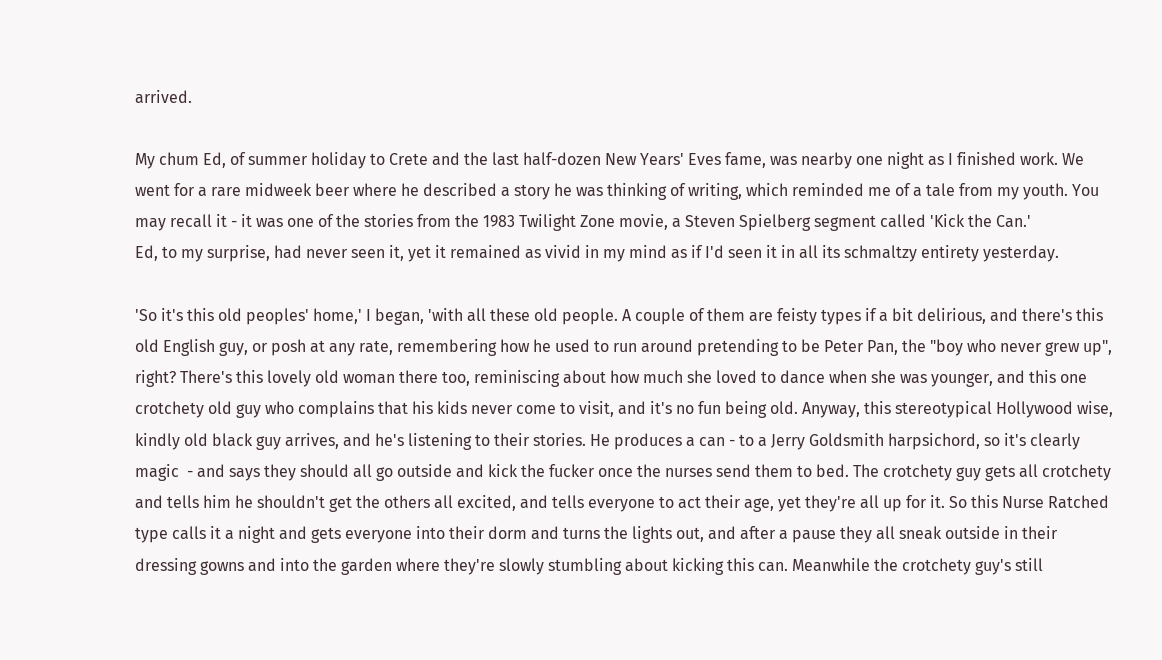arrived.

My chum Ed, of summer holiday to Crete and the last half-dozen New Years' Eves fame, was nearby one night as I finished work. We went for a rare midweek beer where he described a story he was thinking of writing, which reminded me of a tale from my youth. You may recall it - it was one of the stories from the 1983 Twilight Zone movie, a Steven Spielberg segment called 'Kick the Can.'
Ed, to my surprise, had never seen it, yet it remained as vivid in my mind as if I'd seen it in all its schmaltzy entirety yesterday.

'So it's this old peoples' home,' I began, 'with all these old people. A couple of them are feisty types if a bit delirious, and there's this old English guy, or posh at any rate, remembering how he used to run around pretending to be Peter Pan, the "boy who never grew up", right? There's this lovely old woman there too, reminiscing about how much she loved to dance when she was younger, and this one crotchety old guy who complains that his kids never come to visit, and it's no fun being old. Anyway, this stereotypical Hollywood wise, kindly old black guy arrives, and he's listening to their stories. He produces a can - to a Jerry Goldsmith harpsichord, so it's clearly magic  - and says they should all go outside and kick the fucker once the nurses send them to bed. The crotchety guy gets all crotchety and tells him he shouldn't get the others all excited, and tells everyone to act their age, yet they're all up for it. So this Nurse Ratched type calls it a night and gets everyone into their dorm and turns the lights out, and after a pause they all sneak outside in their dressing gowns and into the garden where they're slowly stumbling about kicking this can. Meanwhile the crotchety guy's still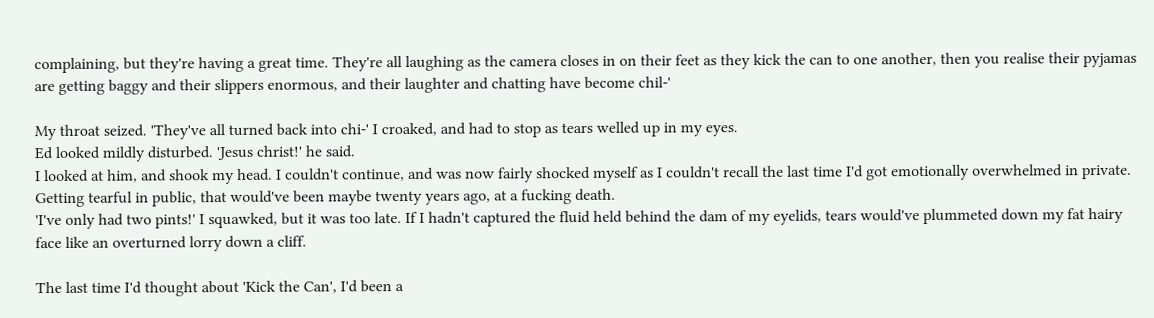complaining, but they're having a great time. They're all laughing as the camera closes in on their feet as they kick the can to one another, then you realise their pyjamas are getting baggy and their slippers enormous, and their laughter and chatting have become chil-'

My throat seized. 'They've all turned back into chi-' I croaked, and had to stop as tears welled up in my eyes.
Ed looked mildly disturbed. 'Jesus christ!' he said.
I looked at him, and shook my head. I couldn't continue, and was now fairly shocked myself as I couldn't recall the last time I'd got emotionally overwhelmed in private. Getting tearful in public, that would've been maybe twenty years ago, at a fucking death.
'I've only had two pints!' I squawked, but it was too late. If I hadn't captured the fluid held behind the dam of my eyelids, tears would've plummeted down my fat hairy face like an overturned lorry down a cliff.

The last time I'd thought about 'Kick the Can', I'd been a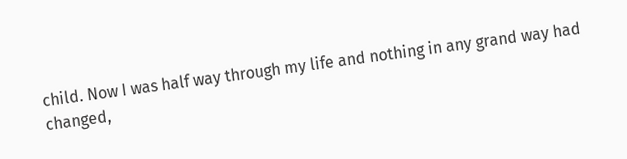child. Now I was half way through my life and nothing in any grand way had changed,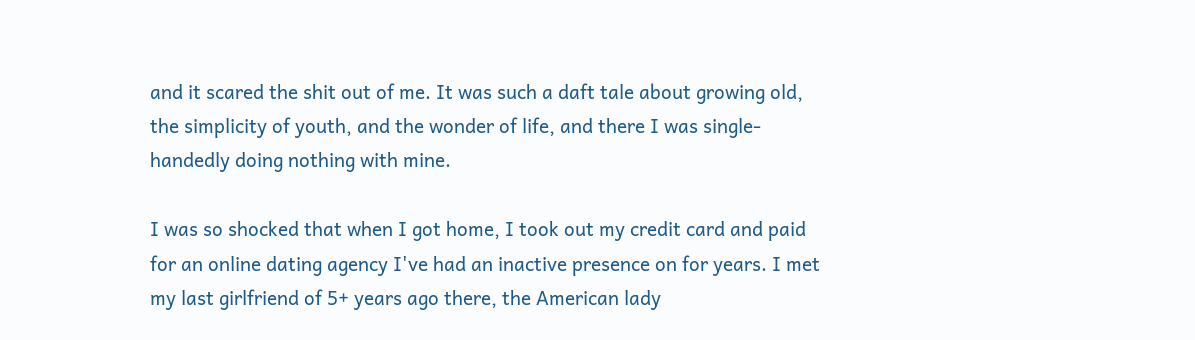and it scared the shit out of me. It was such a daft tale about growing old, the simplicity of youth, and the wonder of life, and there I was single-handedly doing nothing with mine.

I was so shocked that when I got home, I took out my credit card and paid for an online dating agency I've had an inactive presence on for years. I met my last girlfriend of 5+ years ago there, the American lady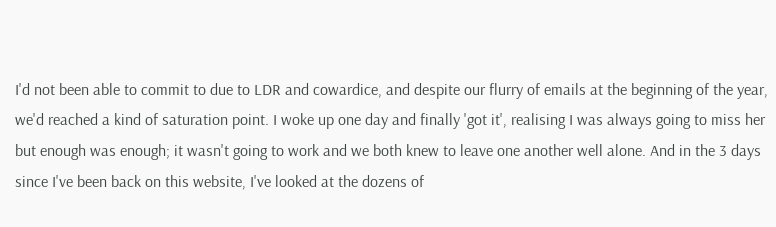I'd not been able to commit to due to LDR and cowardice, and despite our flurry of emails at the beginning of the year, we'd reached a kind of saturation point. I woke up one day and finally 'got it', realising I was always going to miss her but enough was enough; it wasn't going to work and we both knew to leave one another well alone. And in the 3 days since I've been back on this website, I've looked at the dozens of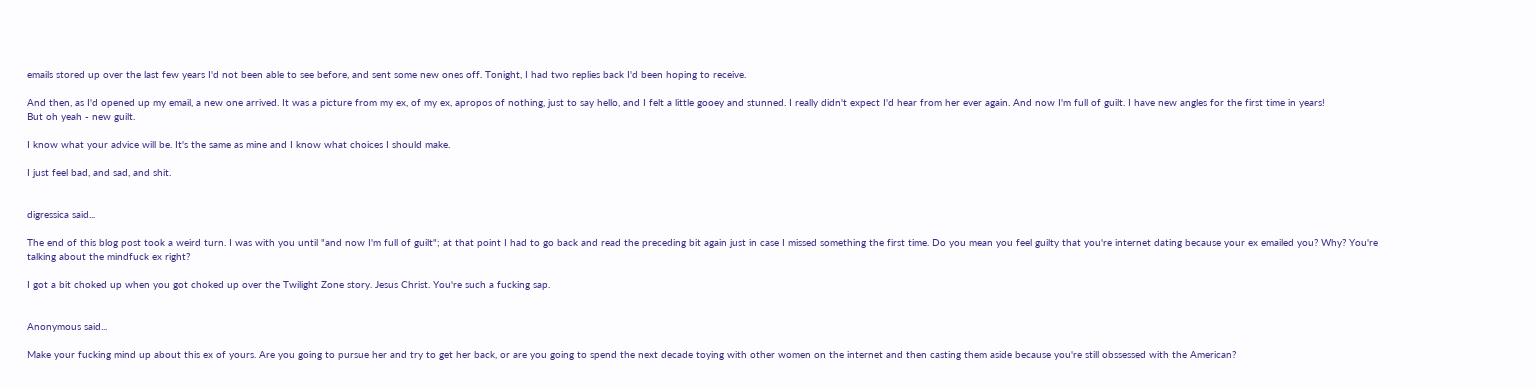emails stored up over the last few years I'd not been able to see before, and sent some new ones off. Tonight, I had two replies back I'd been hoping to receive.

And then, as I'd opened up my email, a new one arrived. It was a picture from my ex, of my ex, apropos of nothing, just to say hello, and I felt a little gooey and stunned. I really didn't expect I'd hear from her ever again. And now I'm full of guilt. I have new angles for the first time in years!
But oh yeah - new guilt.

I know what your advice will be. It's the same as mine and I know what choices I should make.

I just feel bad, and sad, and shit.


digressica said...

The end of this blog post took a weird turn. I was with you until "and now I'm full of guilt"; at that point I had to go back and read the preceding bit again just in case I missed something the first time. Do you mean you feel guilty that you're internet dating because your ex emailed you? Why? You're talking about the mindfuck ex right?

I got a bit choked up when you got choked up over the Twilight Zone story. Jesus Christ. You're such a fucking sap.


Anonymous said...

Make your fucking mind up about this ex of yours. Are you going to pursue her and try to get her back, or are you going to spend the next decade toying with other women on the internet and then casting them aside because you're still obssessed with the American?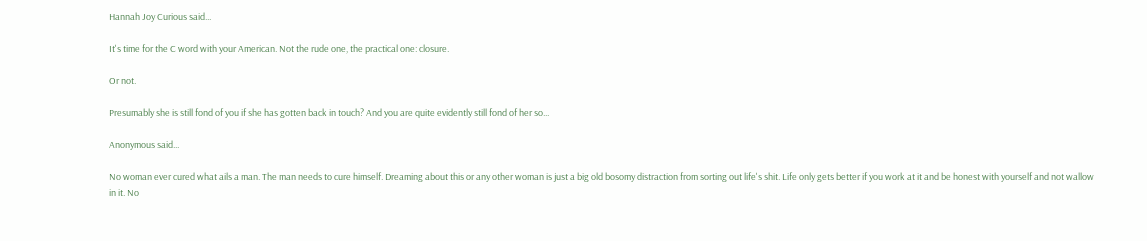Hannah Joy Curious said...

It's time for the C word with your American. Not the rude one, the practical one: closure.

Or not.

Presumably she is still fond of you if she has gotten back in touch? And you are quite evidently still fond of her so...

Anonymous said...

No woman ever cured what ails a man. The man needs to cure himself. Dreaming about this or any other woman is just a big old bosomy distraction from sorting out life's shit. Life only gets better if you work at it and be honest with yourself and not wallow in it. No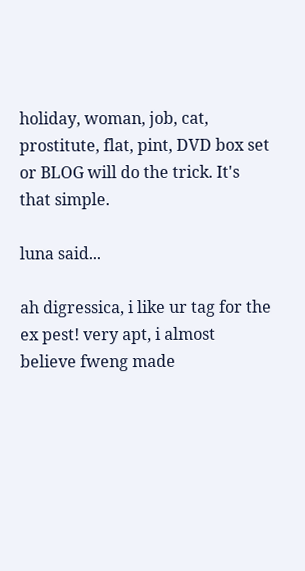holiday, woman, job, cat, prostitute, flat, pint, DVD box set or BLOG will do the trick. It's that simple.

luna said...

ah digressica, i like ur tag for the ex pest! very apt, i almost believe fweng made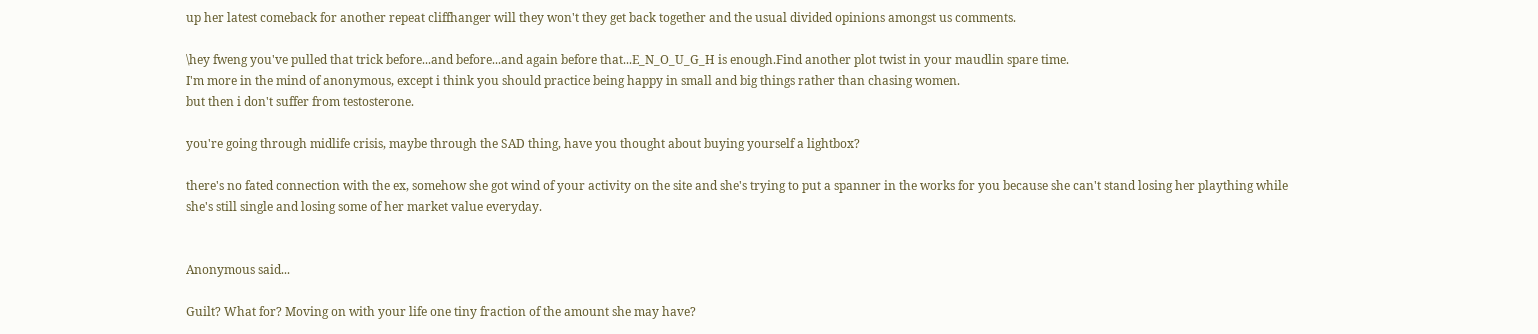up her latest comeback for another repeat cliffhanger will they won't they get back together and the usual divided opinions amongst us comments.

\hey fweng you've pulled that trick before...and before...and again before that...E_N_O_U_G_H is enough.Find another plot twist in your maudlin spare time.
I'm more in the mind of anonymous, except i think you should practice being happy in small and big things rather than chasing women.
but then i don't suffer from testosterone.

you're going through midlife crisis, maybe through the SAD thing, have you thought about buying yourself a lightbox?

there's no fated connection with the ex, somehow she got wind of your activity on the site and she's trying to put a spanner in the works for you because she can't stand losing her plaything while she's still single and losing some of her market value everyday.


Anonymous said...

Guilt? What for? Moving on with your life one tiny fraction of the amount she may have?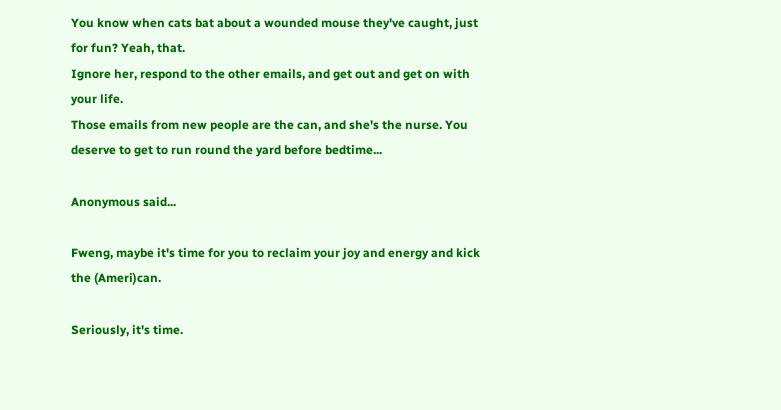You know when cats bat about a wounded mouse they've caught, just for fun? Yeah, that.
Ignore her, respond to the other emails, and get out and get on with your life.
Those emails from new people are the can, and she's the nurse. You deserve to get to run round the yard before bedtime...

Anonymous said...

Fweng, maybe it's time for you to reclaim your joy and energy and kick the (Ameri)can.

Seriously, it's time.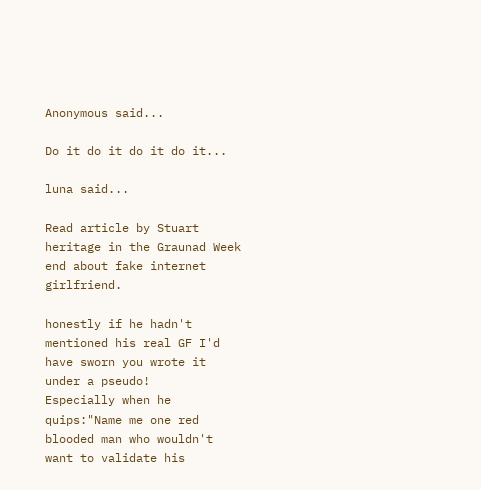Anonymous said...

Do it do it do it do it...

luna said...

Read article by Stuart heritage in the Graunad Week end about fake internet girlfriend.

honestly if he hadn't mentioned his real GF I'd have sworn you wrote it under a pseudo!
Especially when he quips:"Name me one red blooded man who wouldn't want to validate his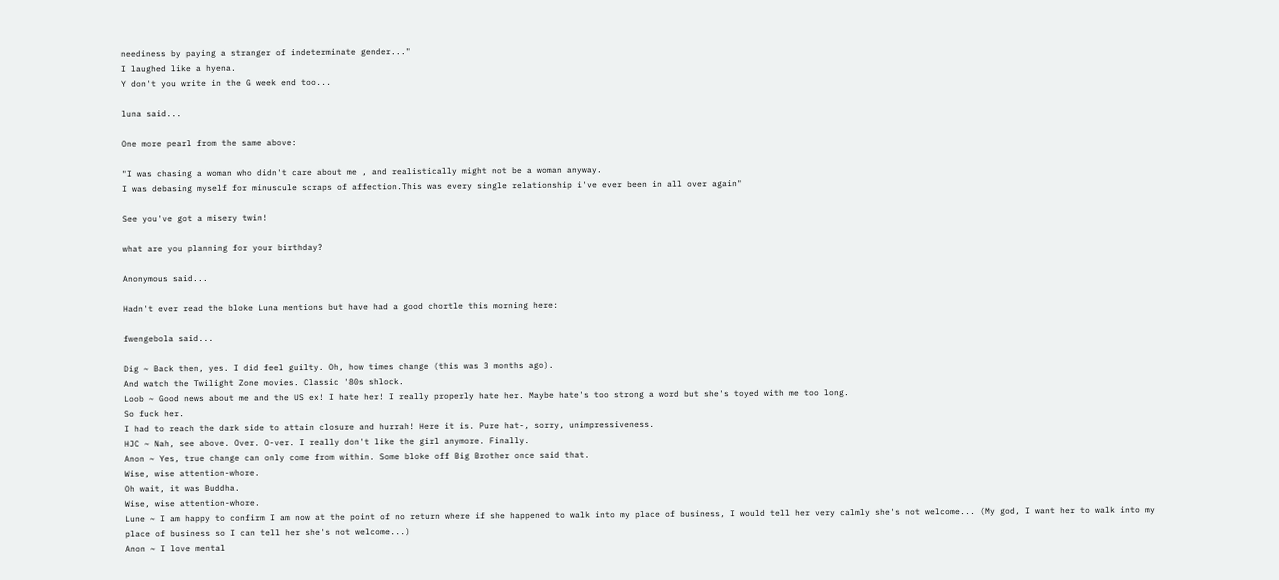neediness by paying a stranger of indeterminate gender..."
I laughed like a hyena.
Y don't you write in the G week end too...

luna said...

One more pearl from the same above:

"I was chasing a woman who didn't care about me , and realistically might not be a woman anyway.
I was debasing myself for minuscule scraps of affection.This was every single relationship i've ever been in all over again"

See you've got a misery twin!

what are you planning for your birthday?

Anonymous said...

Hadn't ever read the bloke Luna mentions but have had a good chortle this morning here:

fwengebola said...

Dig ~ Back then, yes. I did feel guilty. Oh, how times change (this was 3 months ago).
And watch the Twilight Zone movies. Classic '80s shlock.
Loob ~ Good news about me and the US ex! I hate her! I really properly hate her. Maybe hate's too strong a word but she's toyed with me too long.
So fuck her.
I had to reach the dark side to attain closure and hurrah! Here it is. Pure hat-, sorry, unimpressiveness.
HJC ~ Nah, see above. Over. O-ver. I really don't like the girl anymore. Finally.
Anon ~ Yes, true change can only come from within. Some bloke off Big Brother once said that.
Wise, wise attention-whore.
Oh wait, it was Buddha.
Wise, wise attention-whore.
Lune ~ I am happy to confirm I am now at the point of no return where if she happened to walk into my place of business, I would tell her very calmly she's not welcome... (My god, I want her to walk into my place of business so I can tell her she's not welcome...)
Anon ~ I love mental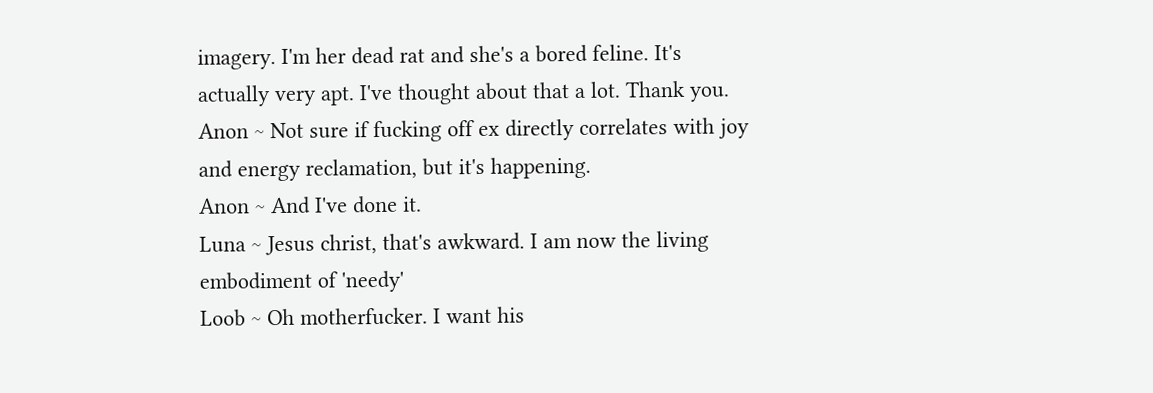imagery. I'm her dead rat and she's a bored feline. It's actually very apt. I've thought about that a lot. Thank you.
Anon ~ Not sure if fucking off ex directly correlates with joy and energy reclamation, but it's happening.
Anon ~ And I've done it.
Luna ~ Jesus christ, that's awkward. I am now the living embodiment of 'needy'
Loob ~ Oh motherfucker. I want his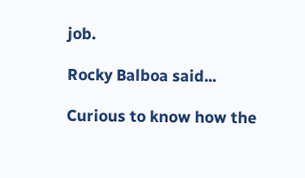job.

Rocky Balboa said...

Curious to know how the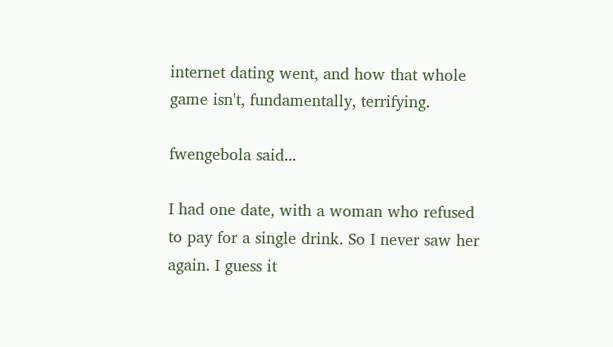internet dating went, and how that whole game isn't, fundamentally, terrifying.

fwengebola said...

I had one date, with a woman who refused to pay for a single drink. So I never saw her again. I guess it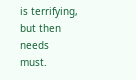is terrifying, but then needs must.